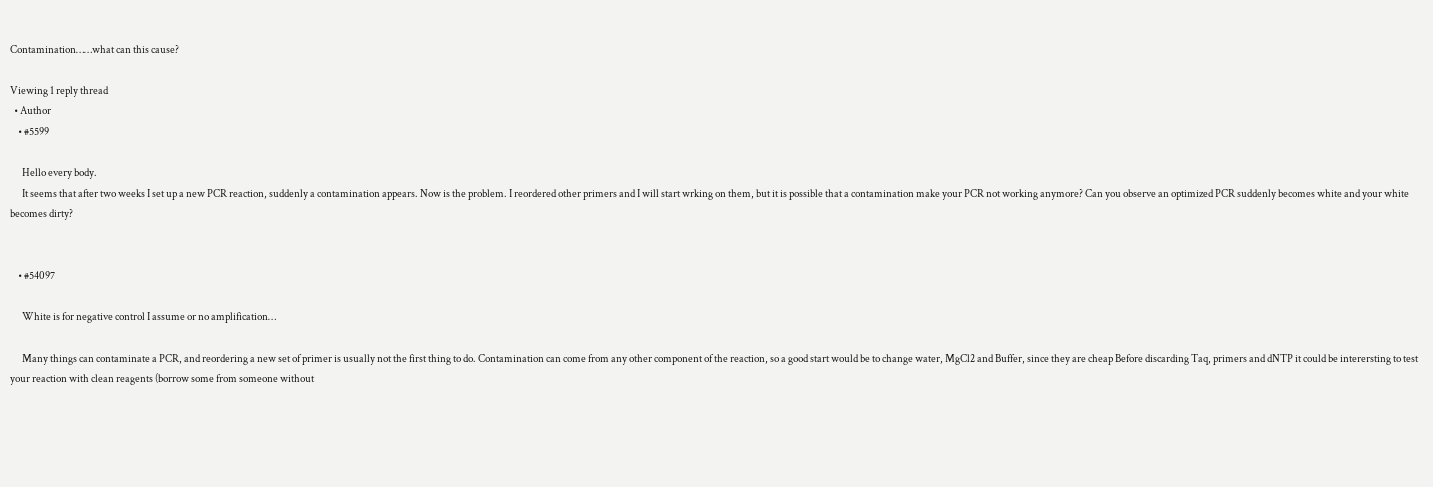Contamination……what can this cause?

Viewing 1 reply thread
  • Author
    • #5599

      Hello every body.
      It seems that after two weeks I set up a new PCR reaction, suddenly a contamination appears. Now is the problem. I reordered other primers and I will start wrking on them, but it is possible that a contamination make your PCR not working anymore? Can you observe an optimized PCR suddenly becomes white and your white becomes dirty?


    • #54097

      White is for negative control I assume or no amplification…

      Many things can contaminate a PCR, and reordering a new set of primer is usually not the first thing to do. Contamination can come from any other component of the reaction, so a good start would be to change water, MgCl2 and Buffer, since they are cheap Before discarding Taq, primers and dNTP it could be interersting to test your reaction with clean reagents (borrow some from someone without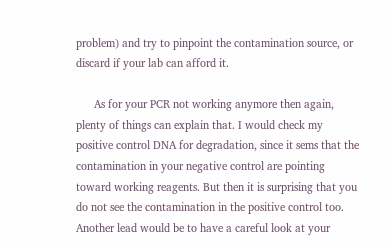problem) and try to pinpoint the contamination source, or discard if your lab can afford it.

      As for your PCR not working anymore then again, plenty of things can explain that. I would check my positive control DNA for degradation, since it sems that the contamination in your negative control are pointing toward working reagents. But then it is surprising that you do not see the contamination in the positive control too. Another lead would be to have a careful look at your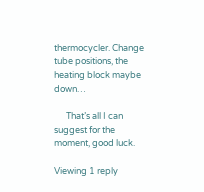thermocycler. Change tube positions, the heating block maybe down…

      That’s all I can suggest for the moment, good luck.

Viewing 1 reply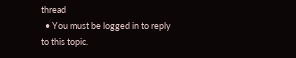thread
  • You must be logged in to reply to this topic.